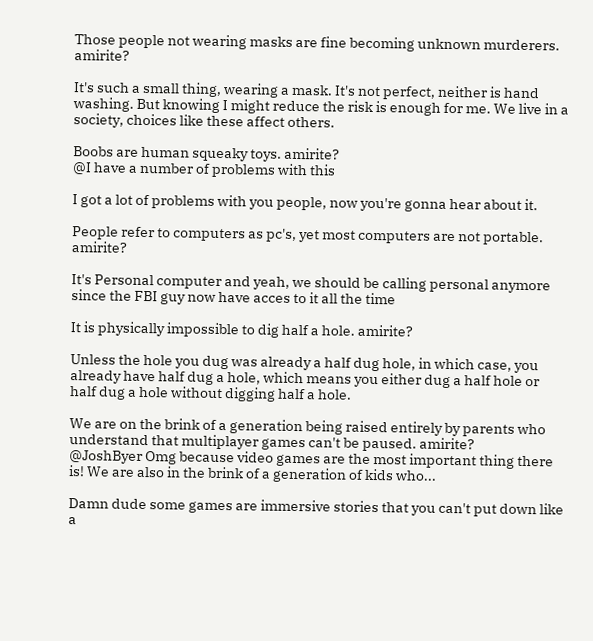Those people not wearing masks are fine becoming unknown murderers. amirite?

It's such a small thing, wearing a mask. It's not perfect, neither is hand washing. But knowing I might reduce the risk is enough for me. We live in a society, choices like these affect others.

Boobs are human squeaky toys. amirite?
@I have a number of problems with this

I got a lot of problems with you people, now you're gonna hear about it.

People refer to computers as pc's, yet most computers are not portable. amirite?

It's Personal computer and yeah, we should be calling personal anymore since the FBI guy now have acces to it all the time

It is physically impossible to dig half a hole. amirite?

Unless the hole you dug was already a half dug hole, in which case, you already have half dug a hole, which means you either dug a half hole or half dug a hole without digging half a hole.

We are on the brink of a generation being raised entirely by parents who understand that multiplayer games can't be paused. amirite?
@JoshByer Omg because video games are the most important thing there is! We are also in the brink of a generation of kids who...

Damn dude some games are immersive stories that you can't put down like a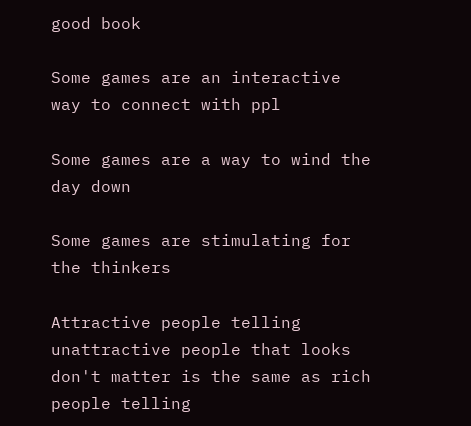good book

Some games are an interactive way to connect with ppl

Some games are a way to wind the day down

Some games are stimulating for the thinkers

Attractive people telling unattractive people that looks don't matter is the same as rich people telling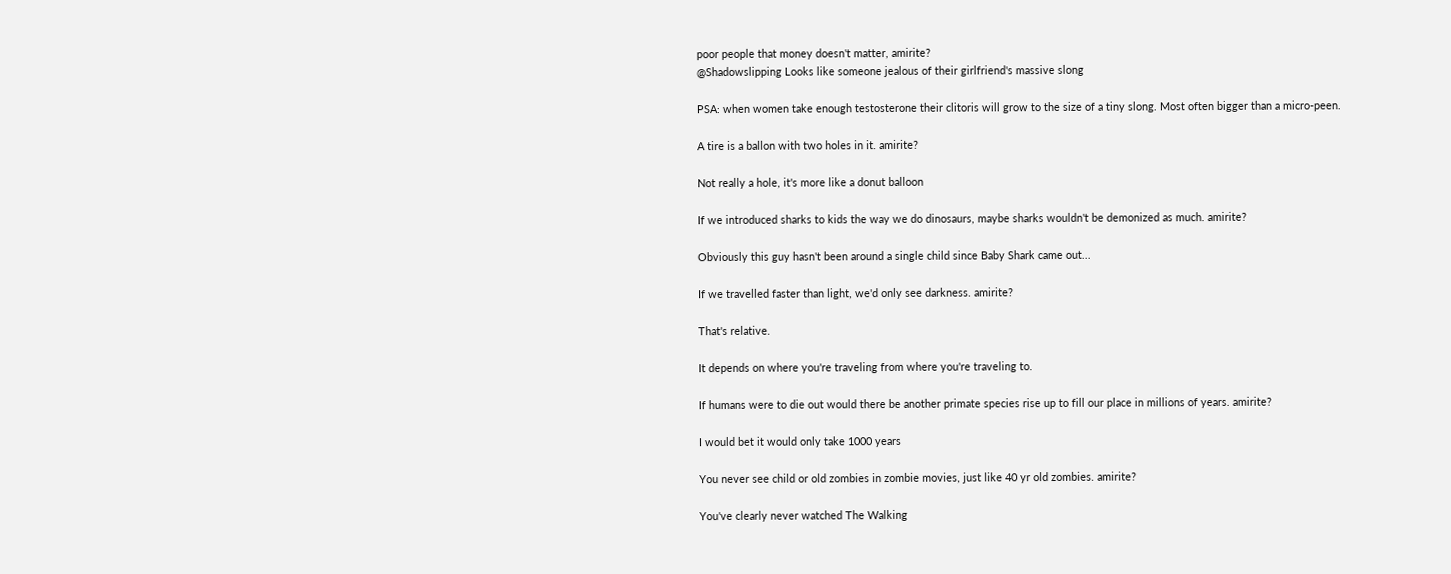poor people that money doesn't matter, amirite?
@Shadowslipping Looks like someone jealous of their girlfriend's massive slong

PSA: when women take enough testosterone their clitoris will grow to the size of a tiny slong. Most often bigger than a micro-peen.

A tire is a ballon with two holes in it. amirite?

Not really a hole, it's more like a donut balloon

If we introduced sharks to kids the way we do dinosaurs, maybe sharks wouldn't be demonized as much. amirite?

Obviously this guy hasn't been around a single child since Baby Shark came out...

If we travelled faster than light, we'd only see darkness. amirite?

That's relative.

It depends on where you're traveling from where you're traveling to.

If humans were to die out would there be another primate species rise up to fill our place in millions of years. amirite?

I would bet it would only take 1000 years

You never see child or old zombies in zombie movies, just like 40 yr old zombies. amirite?

You've clearly never watched The Walking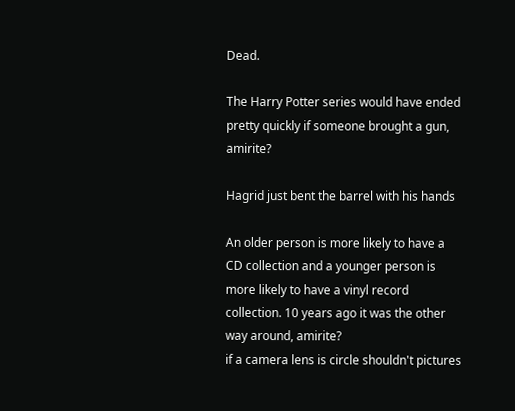Dead.

The Harry Potter series would have ended pretty quickly if someone brought a gun, amirite?

Hagrid just bent the barrel with his hands

An older person is more likely to have a CD collection and a younger person is more likely to have a vinyl record collection. 10 years ago it was the other way around, amirite?
if a camera lens is circle shouldn't pictures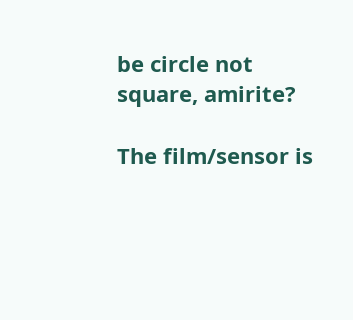be circle not square, amirite?

The film/sensor is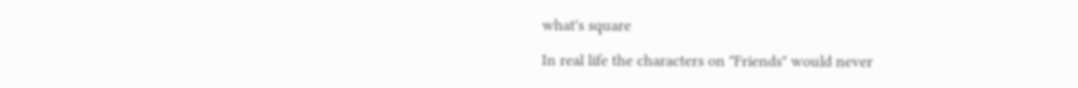what's square

In real life the characters on "Friends" would never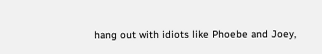hang out with idiots like Phoebe and Joey,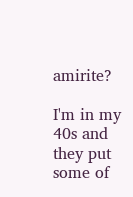amirite?

I'm in my 40s and they put some of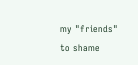my "friends" to shame